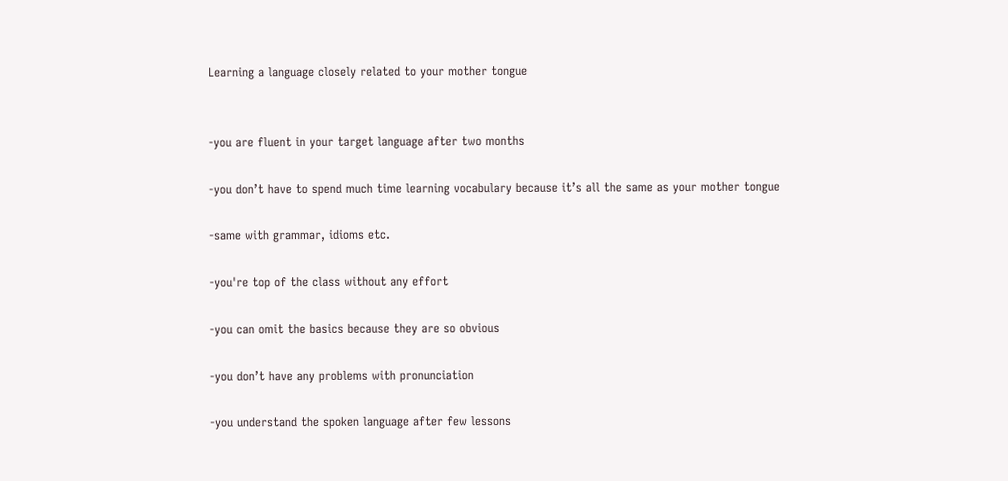Learning a language closely related to your mother tongue


-you are fluent in your target language after two months

-you don’t have to spend much time learning vocabulary because it’s all the same as your mother tongue

-same with grammar, idioms etc.

-you're top of the class without any effort

-you can omit the basics because they are so obvious

-you don’t have any problems with pronunciation

-you understand the spoken language after few lessons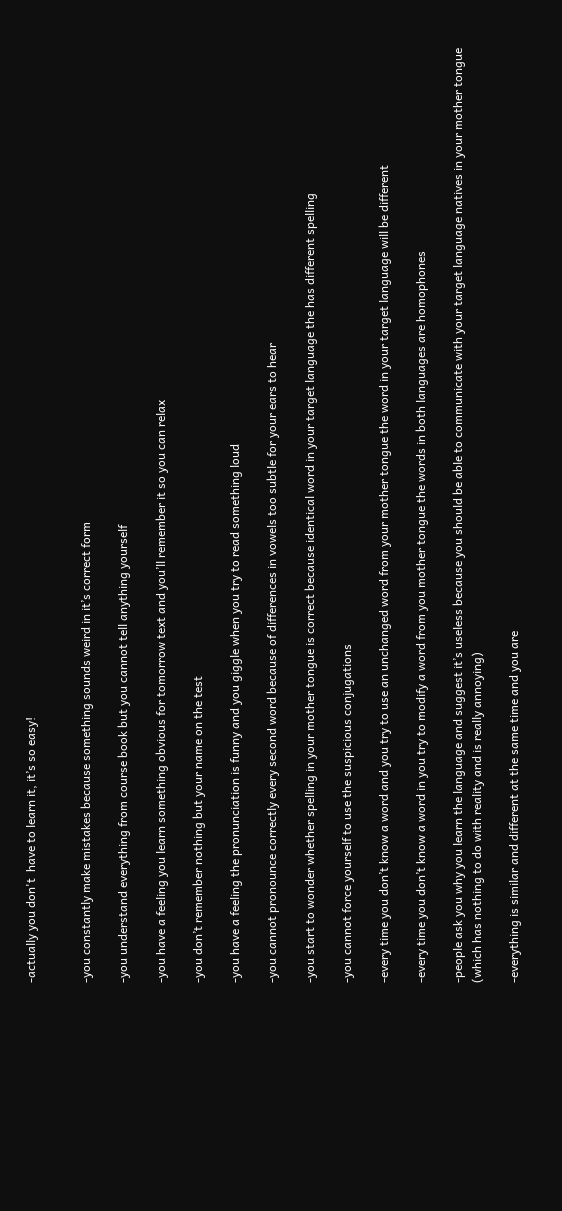-actually you don't  have to learn it, it’s so easy!


-you constantly make mistakes because something sounds weird in it’s correct form

-you understand everything from course book but you cannot tell anything yourself

-you have a feeling you learn something obvious for tomorrow text and you’ll remember it so you can relax

-you don’t remember nothing but your name on the test

-you have a feeling the pronunciation is funny and you giggle when you try to read something loud

-you cannot pronounce correctly every second word because of differences in vowels too subtle for your ears to hear

-you start to wonder whether spelling in your mother tongue is correct because identical word in your target language the has different spelling

-you cannot force yourself to use the suspicious conjugations

-every time you don’t know a word and you try to use an unchanged word from your mother tongue the word in your target language will be different

-every time you don’t know a word in you try to modify a word from you mother tongue the words in both languages are homophones

-people ask you why you learn the language and suggest it’s useless because you should be able to communicate with your target language natives in your mother tongue (which has nothing to do with reality and is really annoying)

-everything is similar and different at the same time and you are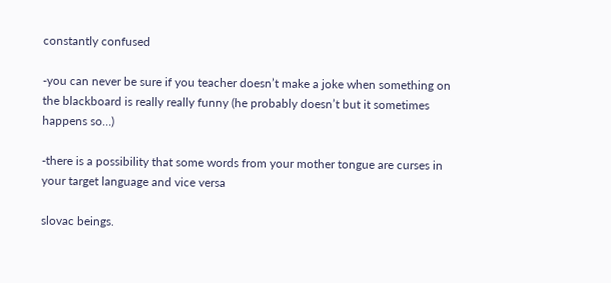constantly confused

-you can never be sure if you teacher doesn’t make a joke when something on the blackboard is really really funny (he probably doesn’t but it sometimes happens so…)

-there is a possibility that some words from your mother tongue are curses in your target language and vice versa

slovac beings.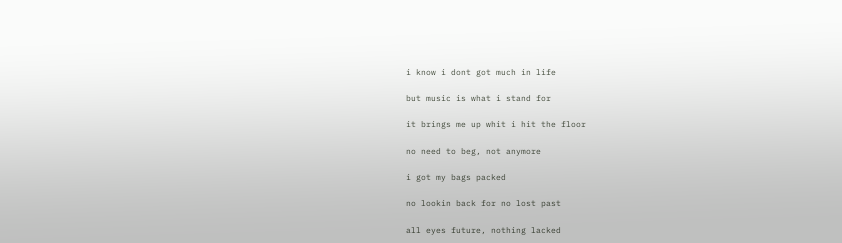i know i dont got much in life

but music is what i stand for

it brings me up whit i hit the floor

no need to beg, not anymore

i got my bags packed

no lookin back for no lost past

all eyes future, nothing lacked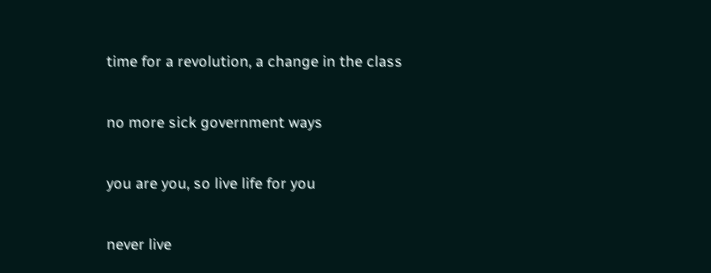time for a revolution, a change in the class

no more sick government ways

you are you, so live life for you

never live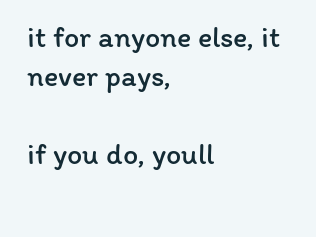it for anyone else, it never pays,

if you do, youll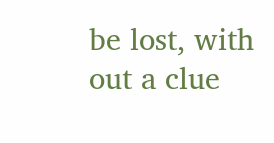be lost, with out a clue